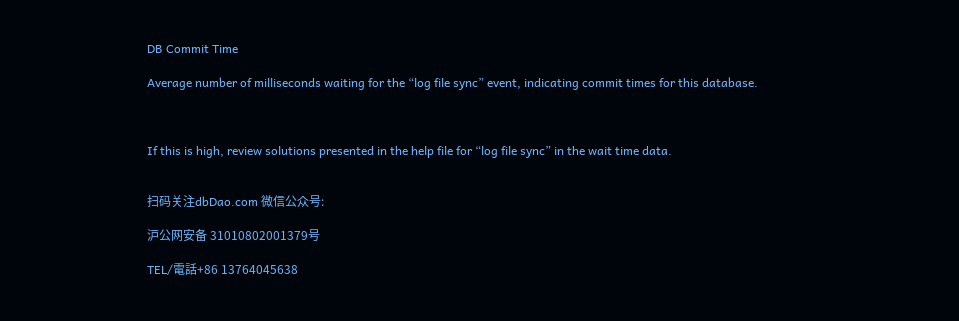DB Commit Time

Average number of milliseconds waiting for the “log file sync” event, indicating commit times for this database.



If this is high, review solutions presented in the help file for “log file sync” in the wait time data.


扫码关注dbDao.com 微信公众号:

沪公网安备 31010802001379号

TEL/電話+86 13764045638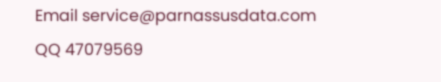Email service@parnassusdata.com
QQ 47079569